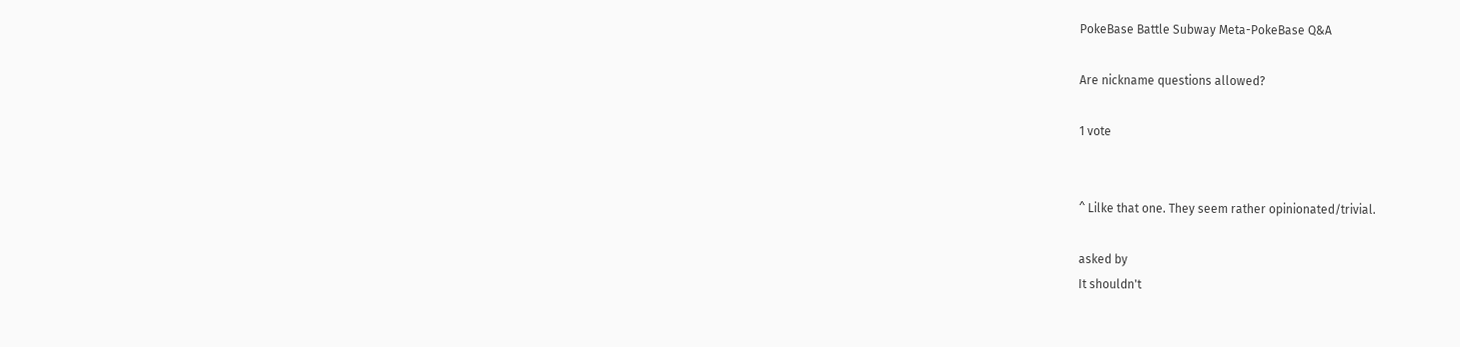PokeBase Battle Subway Meta-PokeBase Q&A

Are nickname questions allowed?

1 vote


^ Lilke that one. They seem rather opinionated/trivial.

asked by
It shouldn't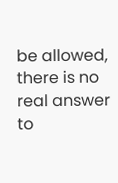be allowed, there is no real answer to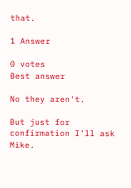that.

1 Answer

0 votes
Best answer

No they aren't.

But just for confirmation I'll ask Mike.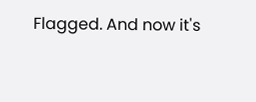Flagged. And now it's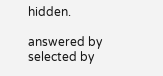hidden.

answered by
selected by